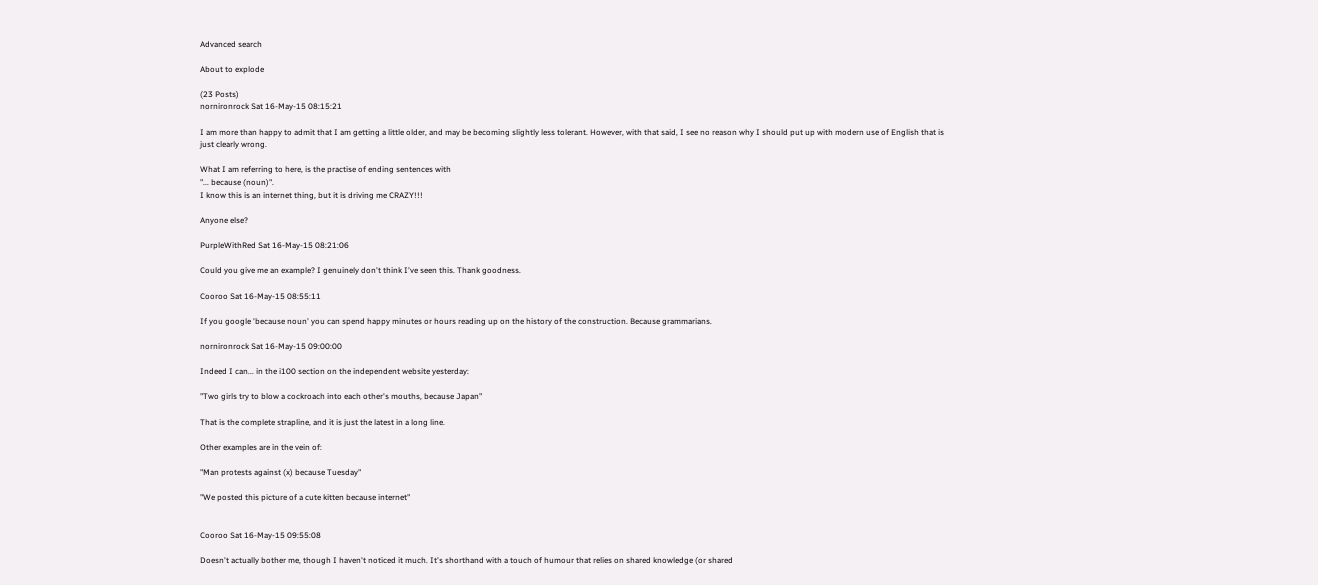Advanced search

About to explode

(23 Posts)
nornironrock Sat 16-May-15 08:15:21

I am more than happy to admit that I am getting a little older, and may be becoming slightly less tolerant. However, with that said, I see no reason why I should put up with modern use of English that is just clearly wrong.

What I am referring to here, is the practise of ending sentences with
"... because (noun)".
I know this is an internet thing, but it is driving me CRAZY!!!

Anyone else?

PurpleWithRed Sat 16-May-15 08:21:06

Could you give me an example? I genuinely don't think I've seen this. Thank goodness.

Cooroo Sat 16-May-15 08:55:11

If you google 'because noun' you can spend happy minutes or hours reading up on the history of the construction. Because grammarians.

nornironrock Sat 16-May-15 09:00:00

Indeed I can... in the i100 section on the independent website yesterday:

"Two girls try to blow a cockroach into each other's mouths, because Japan"

That is the complete strapline, and it is just the latest in a long line.

Other examples are in the vein of:

"Man protests against (x) because Tuesday"

"We posted this picture of a cute kitten because internet"


Cooroo Sat 16-May-15 09:55:08

Doesn't actually bother me, though I haven't noticed it much. It's shorthand with a touch of humour that relies on shared knowledge (or shared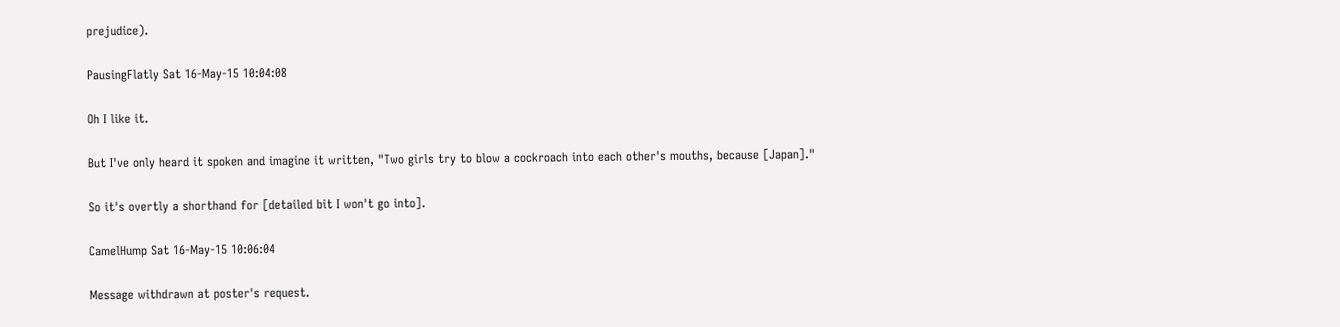prejudice).

PausingFlatly Sat 16-May-15 10:04:08

Oh I like it.

But I've only heard it spoken and imagine it written, "Two girls try to blow a cockroach into each other's mouths, because [Japan]."

So it's overtly a shorthand for [detailed bit I won't go into].

CamelHump Sat 16-May-15 10:06:04

Message withdrawn at poster's request.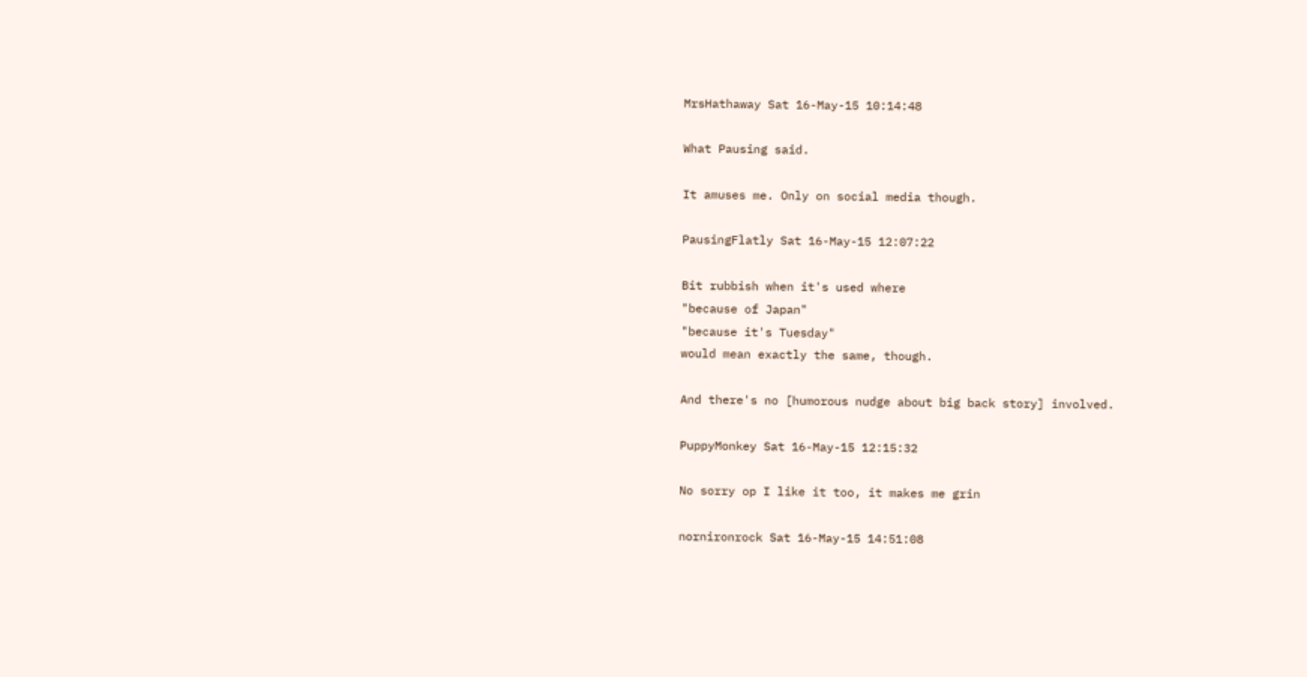MrsHathaway Sat 16-May-15 10:14:48

What Pausing said.

It amuses me. Only on social media though.

PausingFlatly Sat 16-May-15 12:07:22

Bit rubbish when it's used where
"because of Japan"
"because it's Tuesday"
would mean exactly the same, though.

And there's no [humorous nudge about big back story] involved.

PuppyMonkey Sat 16-May-15 12:15:32

No sorry op I like it too, it makes me grin

nornironrock Sat 16-May-15 14:51:08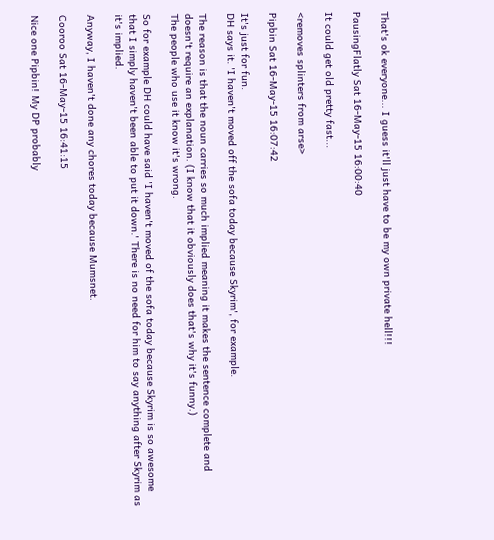That's ok everyone... I guess it'll just have to be my own private hell!!!

PausingFlatly Sat 16-May-15 16:00:40

It could get old pretty fast...

<removes splinters from arse>

Pipbin Sat 16-May-15 16:07:42

It's just for fun.
DH says it. 'I haven't moved off the sofa today because Skyrim', for example.

The reason is that the noun carries so much implied meaning it makes the sentence complete and doesn't require an explanation. (I know that it obviously does that's why it's funny.)
The people who use it know it's wrong.

So for example DH could have said 'I haven't moved of the sofa today because Skyrim is so awesome that I simply haven't been able to put it down.' There is no need for him to say anything after Skyrim as it's implied.

Anyway, I haven't done any chores today because Mumsnet.

Cooroo Sat 16-May-15 16:41:15

Nice one Pipbin! My DP probably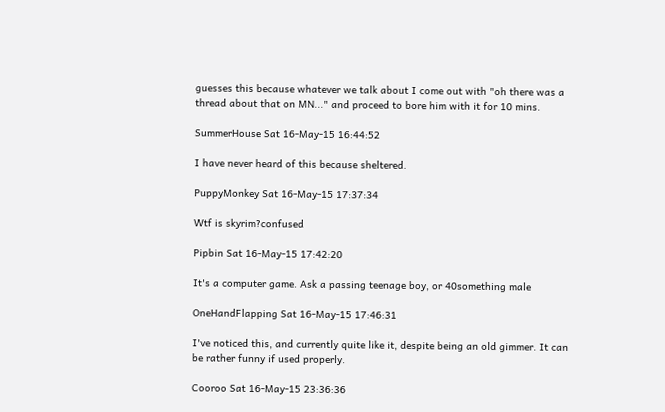guesses this because whatever we talk about I come out with "oh there was a thread about that on MN..." and proceed to bore him with it for 10 mins.

SummerHouse Sat 16-May-15 16:44:52

I have never heard of this because sheltered.

PuppyMonkey Sat 16-May-15 17:37:34

Wtf is skyrim?confused

Pipbin Sat 16-May-15 17:42:20

It's a computer game. Ask a passing teenage boy, or 40something male

OneHandFlapping Sat 16-May-15 17:46:31

I've noticed this, and currently quite like it, despite being an old gimmer. It can be rather funny if used properly.

Cooroo Sat 16-May-15 23:36:36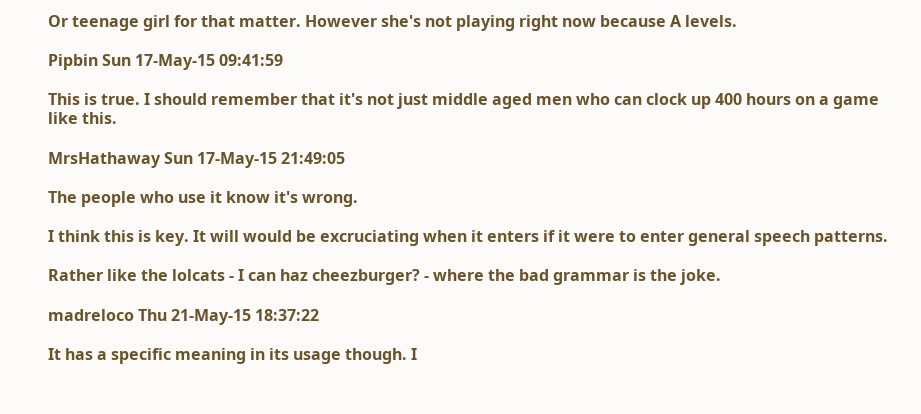Or teenage girl for that matter. However she's not playing right now because A levels.

Pipbin Sun 17-May-15 09:41:59

This is true. I should remember that it's not just middle aged men who can clock up 400 hours on a game like this.

MrsHathaway Sun 17-May-15 21:49:05

The people who use it know it's wrong.

I think this is key. It will would be excruciating when it enters if it were to enter general speech patterns.

Rather like the lolcats - I can haz cheezburger? - where the bad grammar is the joke.

madreloco Thu 21-May-15 18:37:22

It has a specific meaning in its usage though. I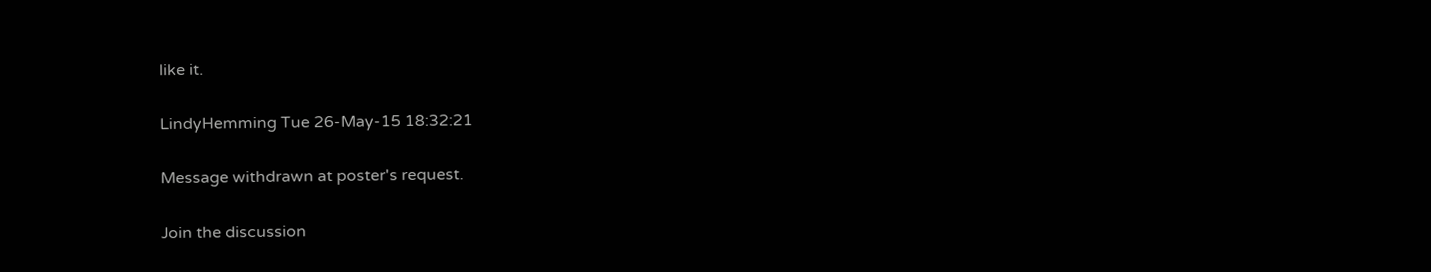like it.

LindyHemming Tue 26-May-15 18:32:21

Message withdrawn at poster's request.

Join the discussion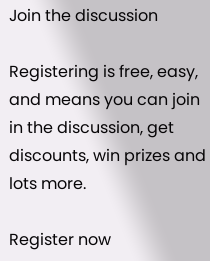Join the discussion

Registering is free, easy, and means you can join in the discussion, get discounts, win prizes and lots more.

Register now